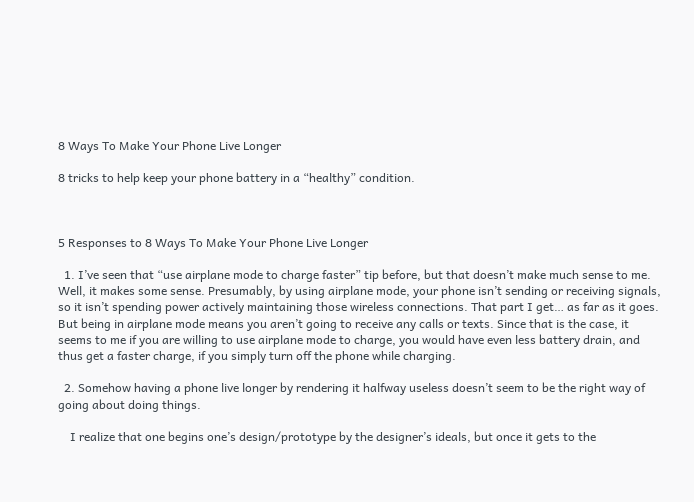8 Ways To Make Your Phone Live Longer

8 tricks to help keep your phone battery in a “healthy” condition.



5 Responses to 8 Ways To Make Your Phone Live Longer

  1. I’ve seen that “use airplane mode to charge faster” tip before, but that doesn’t make much sense to me. Well, it makes some sense. Presumably, by using airplane mode, your phone isn’t sending or receiving signals, so it isn’t spending power actively maintaining those wireless connections. That part I get… as far as it goes. But being in airplane mode means you aren’t going to receive any calls or texts. Since that is the case, it seems to me if you are willing to use airplane mode to charge, you would have even less battery drain, and thus get a faster charge, if you simply turn off the phone while charging.

  2. Somehow having a phone live longer by rendering it halfway useless doesn’t seem to be the right way of going about doing things.

    I realize that one begins one’s design/prototype by the designer’s ideals, but once it gets to the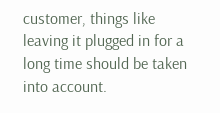customer, things like leaving it plugged in for a long time should be taken into account.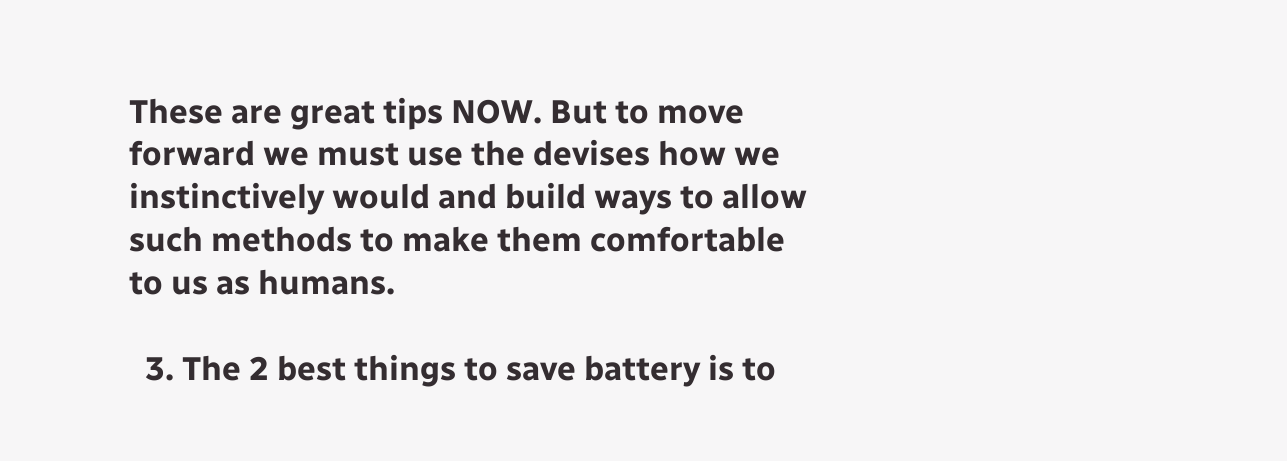These are great tips NOW. But to move forward we must use the devises how we instinctively would and build ways to allow such methods to make them comfortable to us as humans.

  3. The 2 best things to save battery is to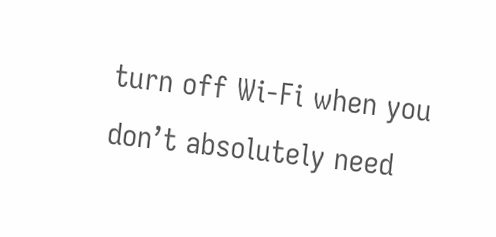turn off Wi-Fi when you don’t absolutely need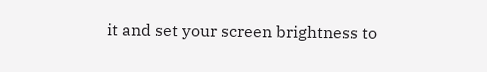it and set your screen brightness to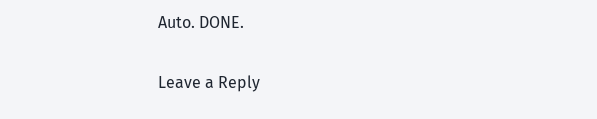Auto. DONE.

Leave a Reply